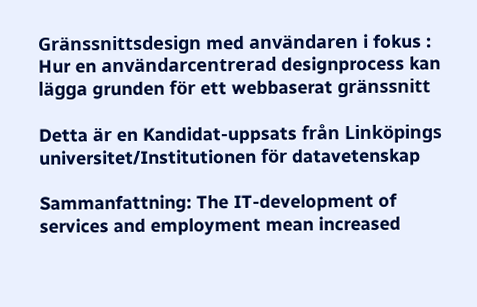Gränssnittsdesign med användaren i fokus : Hur en användarcentrerad designprocess kan lägga grunden för ett webbaserat gränssnitt

Detta är en Kandidat-uppsats från Linköpings universitet/Institutionen för datavetenskap

Sammanfattning: The IT-development of services and employment mean increased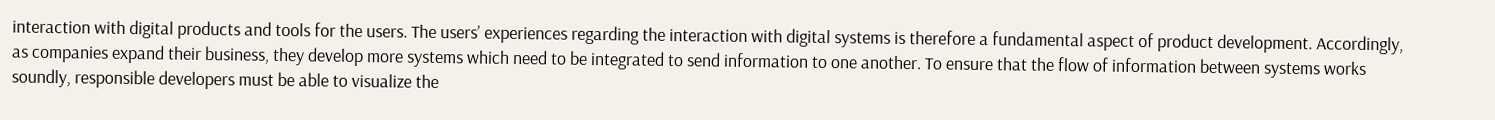interaction with digital products and tools for the users. The users’ experiences regarding the interaction with digital systems is therefore a fundamental aspect of product development. Accordingly, as companies expand their business, they develop more systems which need to be integrated to send information to one another. To ensure that the flow of information between systems works soundly, responsible developers must be able to visualize the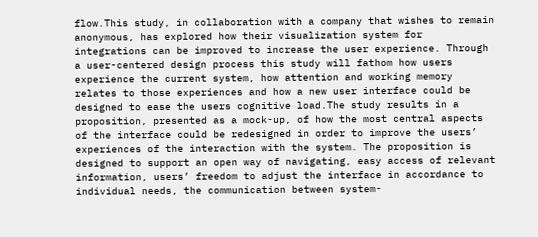flow.This study, in collaboration with a company that wishes to remain anonymous, has explored how their visualization system for integrations can be improved to increase the user experience. Through a user-centered design process this study will fathom how users experience the current system, how attention and working memory relates to those experiences and how a new user interface could be designed to ease the users cognitive load.The study results in a proposition, presented as a mock-up, of how the most central aspects of the interface could be redesigned in order to improve the users’ experiences of the interaction with the system. The proposition is designed to support an open way of navigating, easy access of relevant information, users’ freedom to adjust the interface in accordance to individual needs, the communication between system-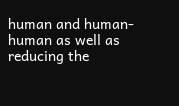human and human-human as well as reducing the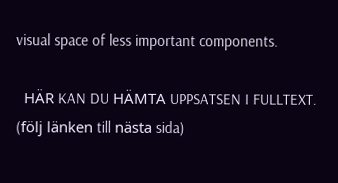visual space of less important components.

  HÄR KAN DU HÄMTA UPPSATSEN I FULLTEXT. (följ länken till nästa sida)